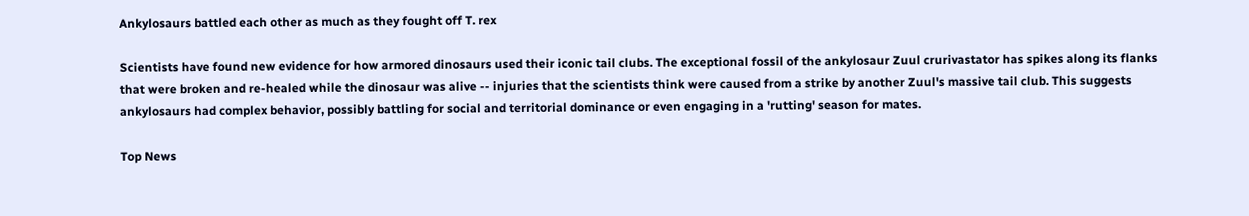Ankylosaurs battled each other as much as they fought off T. rex

Scientists have found new evidence for how armored dinosaurs used their iconic tail clubs. The exceptional fossil of the ankylosaur Zuul crurivastator has spikes along its flanks that were broken and re-healed while the dinosaur was alive -- injuries that the scientists think were caused from a strike by another Zuul's massive tail club. This suggests ankylosaurs had complex behavior, possibly battling for social and territorial dominance or even engaging in a 'rutting' season for mates.

Top News